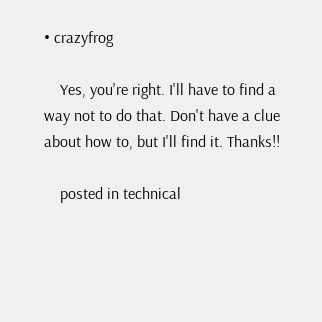• crazyfrog

    Yes, you're right. I'll have to find a way not to do that. Don't have a clue about how to, but I'll find it. Thanks!!

    posted in technical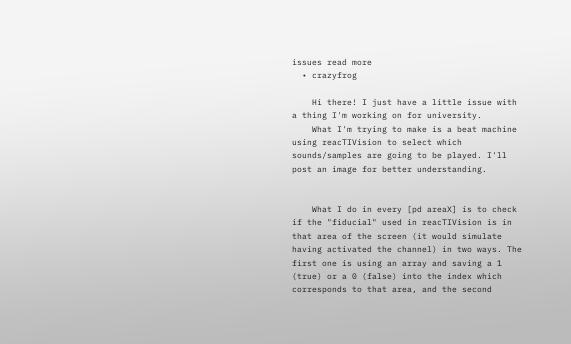issues read more
  • crazyfrog

    Hi there! I just have a little issue with a thing I'm working on for university.
    What I'm trying to make is a beat machine using reacTIVision to select which sounds/samples are going to be played. I'll post an image for better understanding.


    What I do in every [pd areaX] is to check if the "fiducial" used in reacTIVision is in that area of the screen (it would simulate having activated the channel) in two ways. The first one is using an array and saving a 1 (true) or a 0 (false) into the index which corresponds to that area, and the second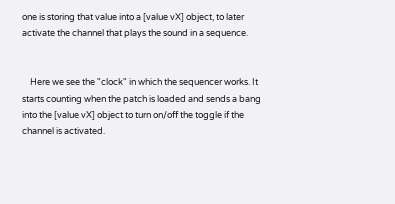one is storing that value into a [value vX] object, to later activate the channel that plays the sound in a sequence.


    Here we see the "clock" in which the sequencer works. It starts counting when the patch is loaded and sends a bang into the [value vX] object to turn on/off the toggle if the channel is activated.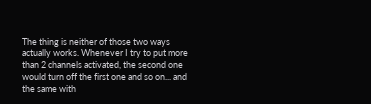The thing is neither of those two ways actually works. Whenever I try to put more than 2 channels activated, the second one would turn off the first one and so on... and the same with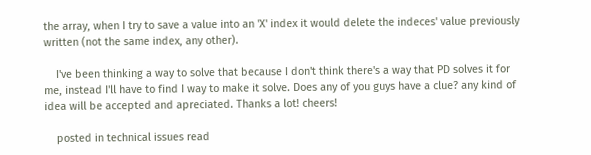the array, when I try to save a value into an 'X' index it would delete the indeces' value previously written (not the same index, any other).

    I've been thinking a way to solve that because I don't think there's a way that PD solves it for me, instead I'll have to find I way to make it solve. Does any of you guys have a clue? any kind of idea will be accepted and apreciated. Thanks a lot! cheers!

    posted in technical issues read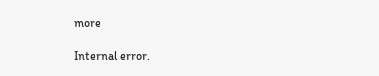more

Internal error.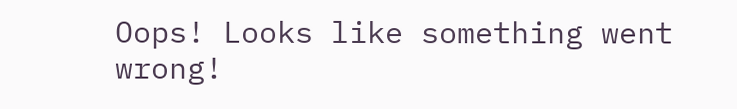Oops! Looks like something went wrong!